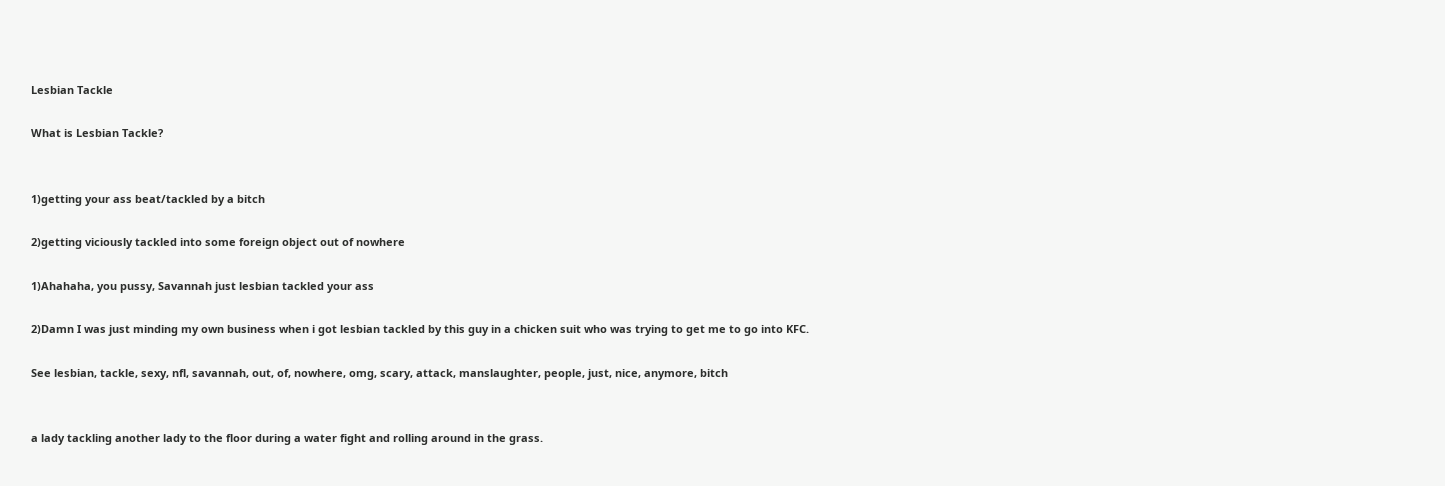Lesbian Tackle

What is Lesbian Tackle?


1)getting your ass beat/tackled by a bitch

2)getting viciously tackled into some foreign object out of nowhere

1)Ahahaha, you pussy, Savannah just lesbian tackled your ass

2)Damn I was just minding my own business when i got lesbian tackled by this guy in a chicken suit who was trying to get me to go into KFC.

See lesbian, tackle, sexy, nfl, savannah, out, of, nowhere, omg, scary, attack, manslaughter, people, just, nice, anymore, bitch


a lady tackling another lady to the floor during a water fight and rolling around in the grass.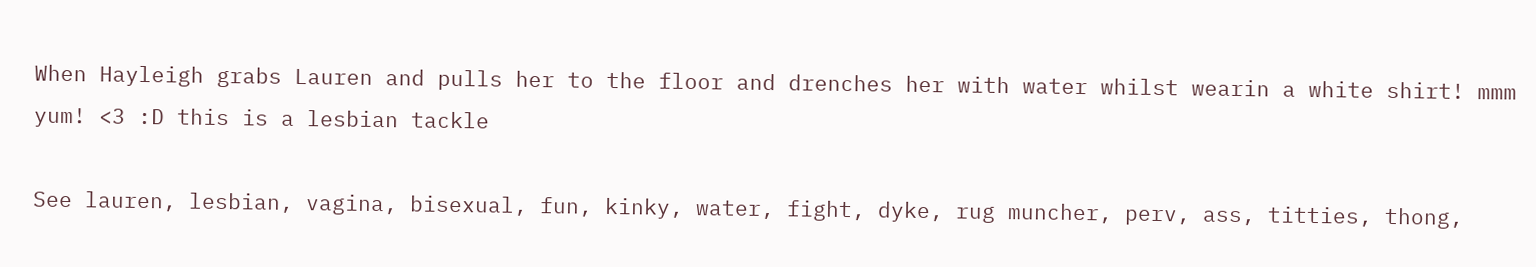When Hayleigh grabs Lauren and pulls her to the floor and drenches her with water whilst wearin a white shirt! mmm yum! <3 :D this is a lesbian tackle

See lauren, lesbian, vagina, bisexual, fun, kinky, water, fight, dyke, rug muncher, perv, ass, titties, thong,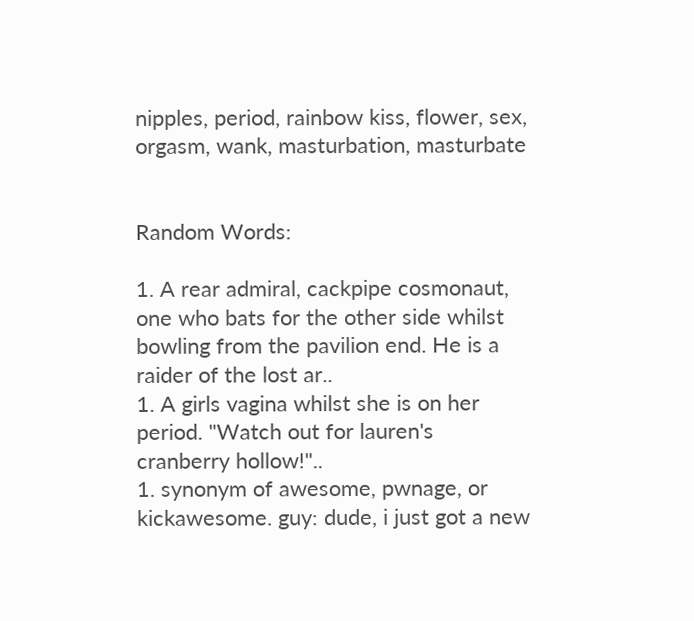nipples, period, rainbow kiss, flower, sex, orgasm, wank, masturbation, masturbate


Random Words:

1. A rear admiral, cackpipe cosmonaut, one who bats for the other side whilst bowling from the pavilion end. He is a raider of the lost ar..
1. A girls vagina whilst she is on her period. "Watch out for lauren's cranberry hollow!"..
1. synonym of awesome, pwnage, or kickawesome. guy: dude, i just got a new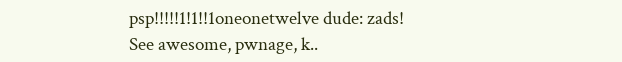psp!!!!!1!1!!1oneonetwelve dude: zads! See awesome, pwnage, k..